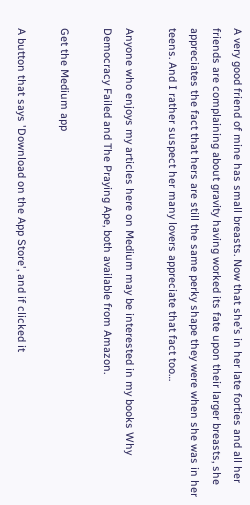A very good friend of mine has small breasts. Now that she’s in her late forties and all her friends are complaining about gravity having worked its fate upon their larger breasts, she appreciates the fact that hers are still the same perky shape they were when she was in her teens. And I rather suspect her many lovers appreciate that fact too…

Anyone who enjoys my articles here on Medium may be interested in my books Why Democracy Failed and The Praying Ape, both available from Amazon.

Get the Medium app

A button that says 'Download on the App Store', and if clicked it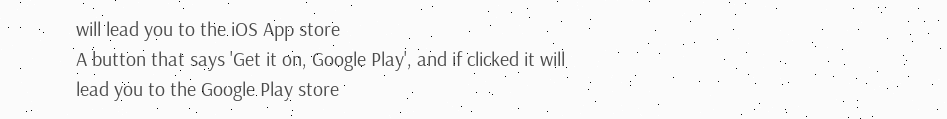will lead you to the iOS App store
A button that says 'Get it on, Google Play', and if clicked it will lead you to the Google Play store